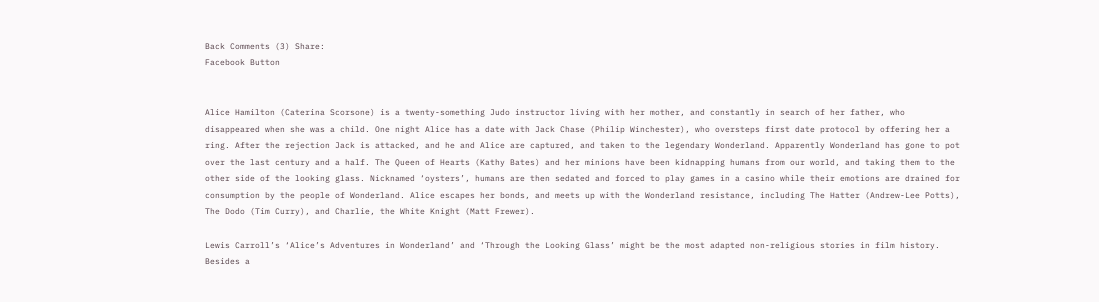Back Comments (3) Share:
Facebook Button


Alice Hamilton (Caterina Scorsone) is a twenty-something Judo instructor living with her mother, and constantly in search of her father, who disappeared when she was a child. One night Alice has a date with Jack Chase (Philip Winchester), who oversteps first date protocol by offering her a ring. After the rejection Jack is attacked, and he and Alice are captured, and taken to the legendary Wonderland. Apparently Wonderland has gone to pot over the last century and a half. The Queen of Hearts (Kathy Bates) and her minions have been kidnapping humans from our world, and taking them to the other side of the looking glass. Nicknamed ‘oysters’, humans are then sedated and forced to play games in a casino while their emotions are drained for consumption by the people of Wonderland. Alice escapes her bonds, and meets up with the Wonderland resistance, including The Hatter (Andrew-Lee Potts), The Dodo (Tim Curry), and Charlie, the White Knight (Matt Frewer).

Lewis Carroll’s ‘Alice’s Adventures in Wonderland’ and ‘Through the Looking Glass’ might be the most adapted non-religious stories in film history. Besides a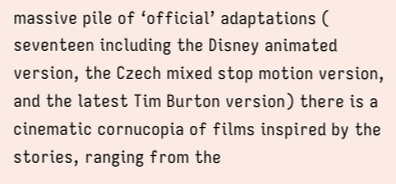massive pile of ‘official’ adaptations ( seventeen including the Disney animated version, the Czech mixed stop motion version, and the latest Tim Burton version) there is a cinematic cornucopia of films inspired by the stories, ranging from the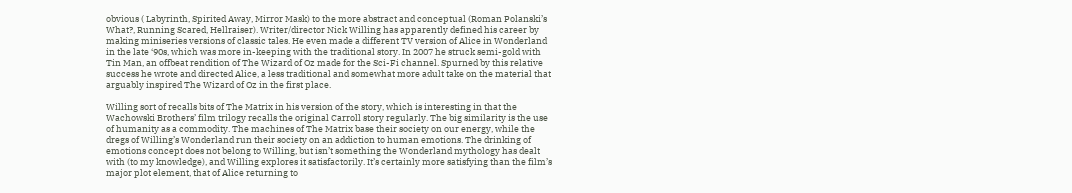obvious ( Labyrinth, Spirited Away, Mirror Mask) to the more abstract and conceptual (Roman Polanski’s What?, Running Scared, Hellraiser). Writer/director Nick Willing has apparently defined his career by making miniseries versions of classic tales. He even made a different TV version of Alice in Wonderland in the late ‘90s, which was more in-keeping with the traditional story. In 2007 he struck semi-gold with Tin Man, an offbeat rendition of The Wizard of Oz made for the Sci-Fi channel. Spurned by this relative success he wrote and directed Alice, a less traditional and somewhat more adult take on the material that arguably inspired The Wizard of Oz in the first place.

Willing sort of recalls bits of The Matrix in his version of the story, which is interesting in that the Wachowski Brothers’ film trilogy recalls the original Carroll story regularly. The big similarity is the use of humanity as a commodity. The machines of The Matrix base their society on our energy, while the dregs of Willing’s Wonderland run their society on an addiction to human emotions. The drinking of emotions concept does not belong to Willing, but isn’t something the Wonderland mythology has dealt with (to my knowledge), and Willing explores it satisfactorily. It’s certainly more satisfying than the film’s major plot element, that of Alice returning to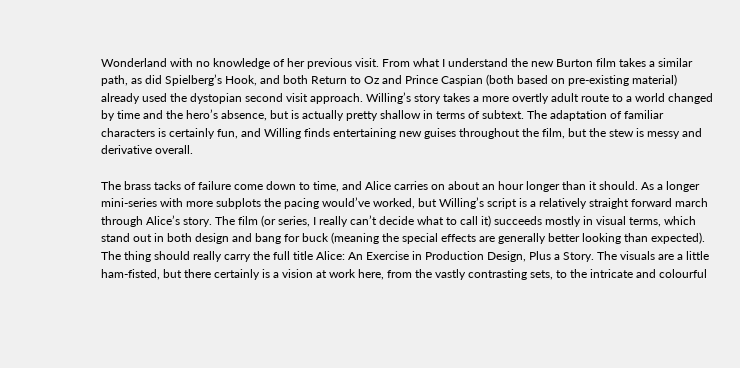Wonderland with no knowledge of her previous visit. From what I understand the new Burton film takes a similar path, as did Spielberg’s Hook, and both Return to Oz and Prince Caspian (both based on pre-existing material) already used the dystopian second visit approach. Willing’s story takes a more overtly adult route to a world changed by time and the hero’s absence, but is actually pretty shallow in terms of subtext. The adaptation of familiar characters is certainly fun, and Willing finds entertaining new guises throughout the film, but the stew is messy and derivative overall.

The brass tacks of failure come down to time, and Alice carries on about an hour longer than it should. As a longer mini-series with more subplots the pacing would’ve worked, but Willing’s script is a relatively straight forward march through Alice’s story. The film (or series, I really can’t decide what to call it) succeeds mostly in visual terms, which stand out in both design and bang for buck (meaning the special effects are generally better looking than expected). The thing should really carry the full title Alice: An Exercise in Production Design, Plus a Story. The visuals are a little ham-fisted, but there certainly is a vision at work here, from the vastly contrasting sets, to the intricate and colourful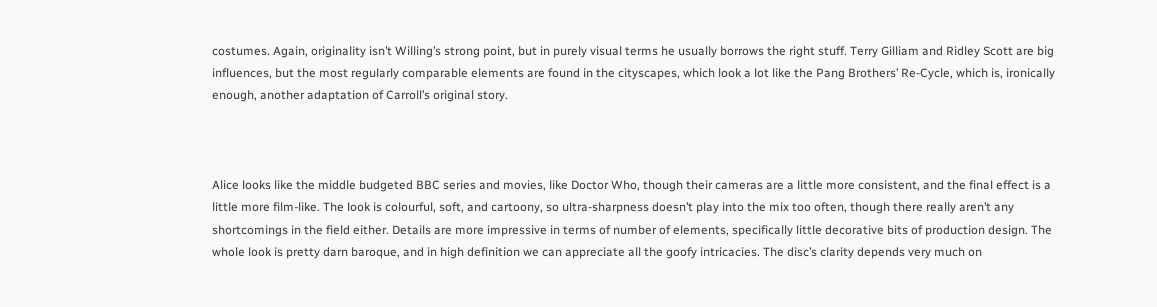costumes. Again, originality isn’t Willing’s strong point, but in purely visual terms he usually borrows the right stuff. Terry Gilliam and Ridley Scott are big influences, but the most regularly comparable elements are found in the cityscapes, which look a lot like the Pang Brothers’ Re-Cycle, which is, ironically enough, another adaptation of Carroll’s original story.



Alice looks like the middle budgeted BBC series and movies, like Doctor Who, though their cameras are a little more consistent, and the final effect is a little more film-like. The look is colourful, soft, and cartoony, so ultra-sharpness doesn’t play into the mix too often, though there really aren’t any shortcomings in the field either. Details are more impressive in terms of number of elements, specifically little decorative bits of production design. The whole look is pretty darn baroque, and in high definition we can appreciate all the goofy intricacies. The disc’s clarity depends very much on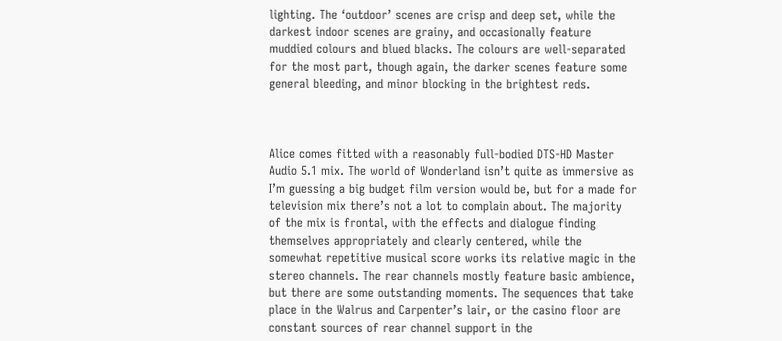lighting. The ‘outdoor’ scenes are crisp and deep set, while the darkest indoor scenes are grainy, and occasionally feature muddied colours and blued blacks. The colours are well-separated for the most part, though again, the darker scenes feature some general bleeding, and minor blocking in the brightest reds.



Alice comes fitted with a reasonably full-bodied DTS-HD Master Audio 5.1 mix. The world of Wonderland isn’t quite as immersive as I’m guessing a big budget film version would be, but for a made for television mix there’s not a lot to complain about. The majority of the mix is frontal, with the effects and dialogue finding themselves appropriately and clearly centered, while the somewhat repetitive musical score works its relative magic in the stereo channels. The rear channels mostly feature basic ambience, but there are some outstanding moments. The sequences that take place in the Walrus and Carpenter’s lair, or the casino floor are constant sources of rear channel support in the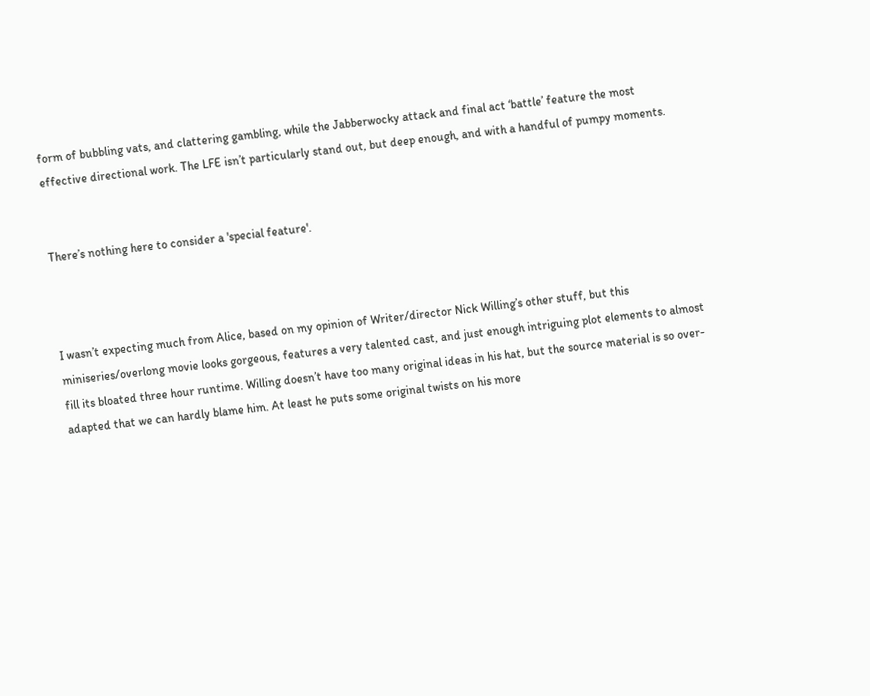form of bubbling vats, and clattering gambling, while the Jabberwocky attack and final act ‘battle’ feature the most effective directional work. The LFE isn’t particularly stand out, but deep enough, and with a handful of pumpy moments.


There’s nothing here to consider a 'special feature'.



I wasn’t expecting much from Alice, based on my opinion of Writer/director Nick Willing’s other stuff, but this miniseries/overlong movie looks gorgeous, features a very talented cast, and just enough intriguing plot elements to almost fill its bloated three hour runtime. Willing doesn’t have too many original ideas in his hat, but the source material is so over-adapted that we can hardly blame him. At least he puts some original twists on his more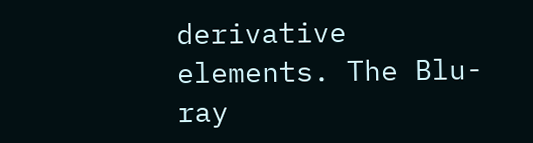derivative elements. The Blu-ray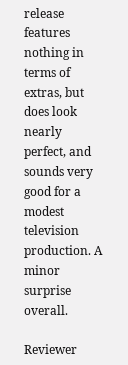release features nothing in terms of extras, but does look nearly perfect, and sounds very good for a modest television production. A minor surprise overall.

Reviewer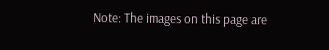Note: The images on this page are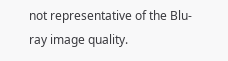not representative of the Blu-ray image quality.